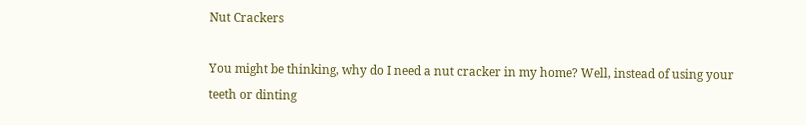Nut Crackers

You might be thinking, why do I need a nut cracker in my home? Well, instead of using your teeth or dinting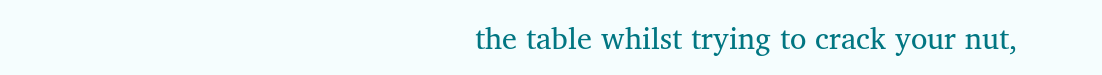the table whilst trying to crack your nut,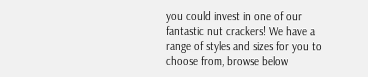you could invest in one of our fantastic nut crackers! We have a range of styles and sizes for you to choose from, browse below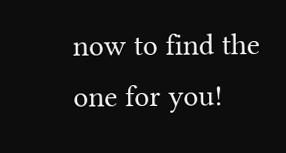now to find the one for you!